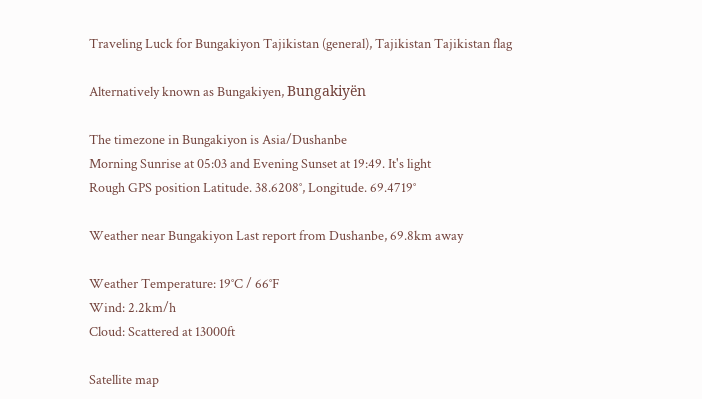Traveling Luck for Bungakiyon Tajikistan (general), Tajikistan Tajikistan flag

Alternatively known as Bungakiyen, Bungakiyën

The timezone in Bungakiyon is Asia/Dushanbe
Morning Sunrise at 05:03 and Evening Sunset at 19:49. It's light
Rough GPS position Latitude. 38.6208°, Longitude. 69.4719°

Weather near Bungakiyon Last report from Dushanbe, 69.8km away

Weather Temperature: 19°C / 66°F
Wind: 2.2km/h
Cloud: Scattered at 13000ft

Satellite map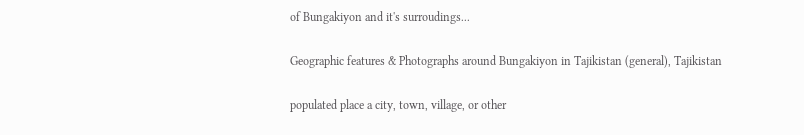of Bungakiyon and it's surroudings...

Geographic features & Photographs around Bungakiyon in Tajikistan (general), Tajikistan

populated place a city, town, village, or other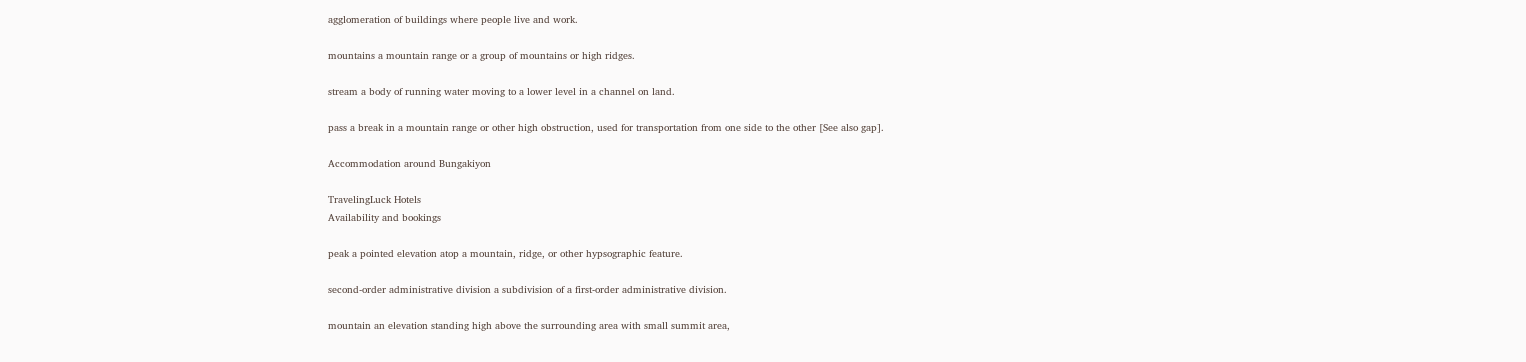agglomeration of buildings where people live and work.

mountains a mountain range or a group of mountains or high ridges.

stream a body of running water moving to a lower level in a channel on land.

pass a break in a mountain range or other high obstruction, used for transportation from one side to the other [See also gap].

Accommodation around Bungakiyon

TravelingLuck Hotels
Availability and bookings

peak a pointed elevation atop a mountain, ridge, or other hypsographic feature.

second-order administrative division a subdivision of a first-order administrative division.

mountain an elevation standing high above the surrounding area with small summit area,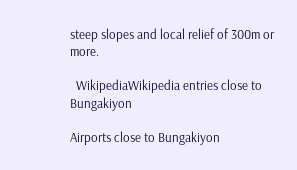steep slopes and local relief of 300m or more.

  WikipediaWikipedia entries close to Bungakiyon

Airports close to Bungakiyon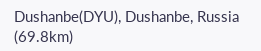Dushanbe(DYU), Dushanbe, Russia (69.8km)